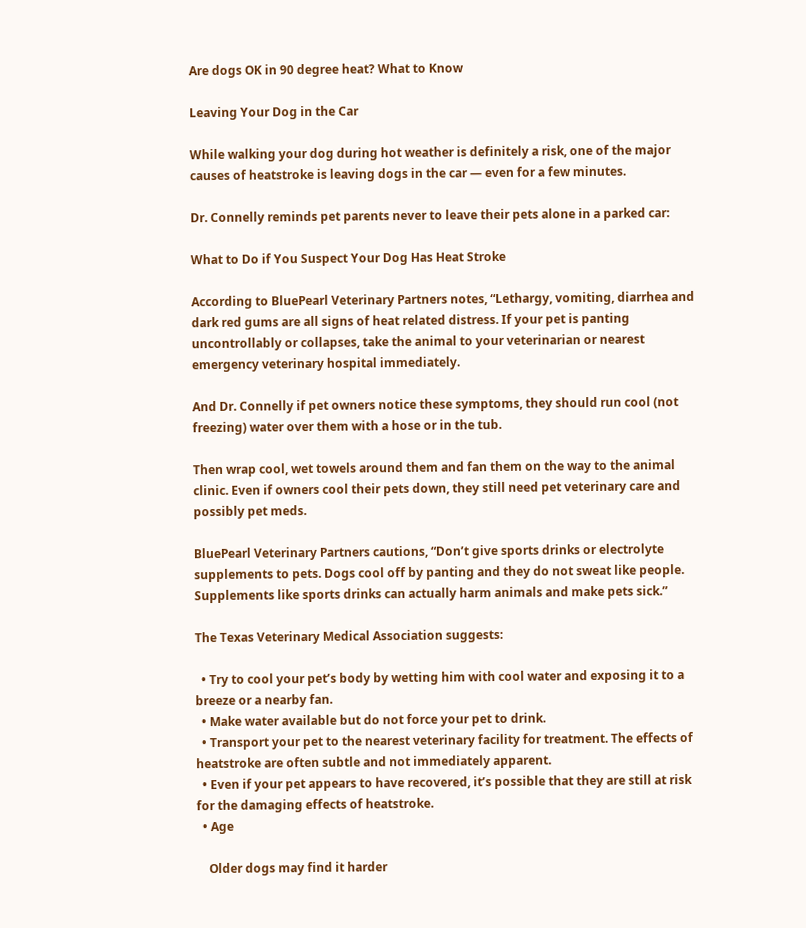Are dogs OK in 90 degree heat? What to Know

Leaving Your Dog in the Car

While walking your dog during hot weather is definitely a risk, one of the major causes of heatstroke is leaving dogs in the car — even for a few minutes.

Dr. Connelly reminds pet parents never to leave their pets alone in a parked car:

What to Do if You Suspect Your Dog Has Heat Stroke

According to BluePearl Veterinary Partners notes, “Lethargy, vomiting, diarrhea and dark red gums are all signs of heat related distress. If your pet is panting uncontrollably or collapses, take the animal to your veterinarian or nearest emergency veterinary hospital immediately.

And Dr. Connelly if pet owners notice these symptoms, they should run cool (not freezing) water over them with a hose or in the tub.

Then wrap cool, wet towels around them and fan them on the way to the animal clinic. Even if owners cool their pets down, they still need pet veterinary care and possibly pet meds.

BluePearl Veterinary Partners cautions, “Don’t give sports drinks or electrolyte supplements to pets. Dogs cool off by panting and they do not sweat like people. Supplements like sports drinks can actually harm animals and make pets sick.”

The Texas Veterinary Medical Association suggests:

  • Try to cool your pet’s body by wetting him with cool water and exposing it to a breeze or a nearby fan.
  • Make water available but do not force your pet to drink.
  • Transport your pet to the nearest veterinary facility for treatment. The effects of heatstroke are often subtle and not immediately apparent.
  • Even if your pet appears to have recovered, it’s possible that they are still at risk for the damaging effects of heatstroke.
  • Age

    Older dogs may find it harder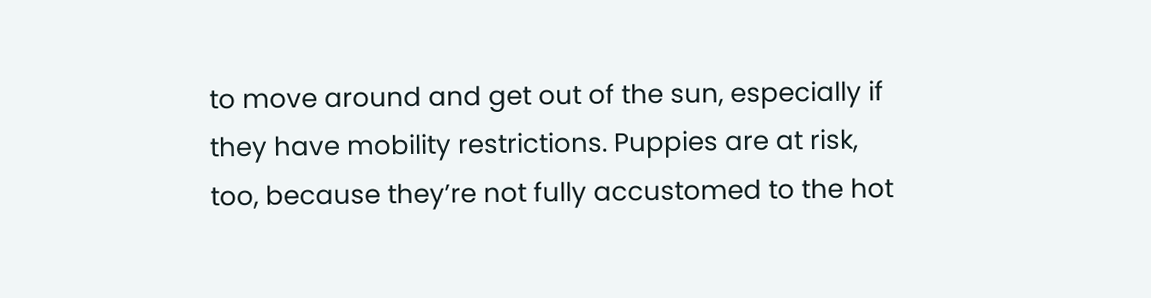to move around and get out of the sun, especially if they have mobility restrictions. Puppies are at risk, too, because they’re not fully accustomed to the hot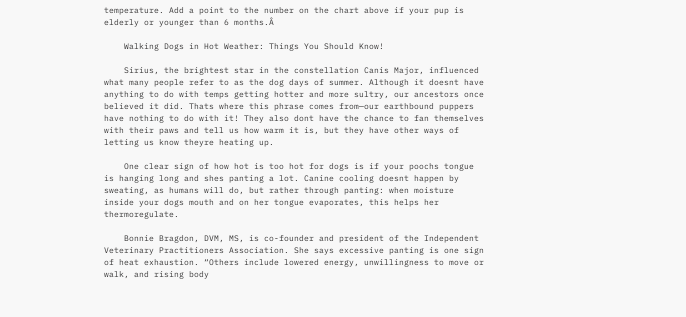temperature. Add a point to the number on the chart above if your pup is elderly or younger than 6 months.Â

    Walking Dogs in Hot Weather: Things You Should Know!

    Sirius, the brightest star in the constellation Canis Major, influenced what many people refer to as the dog days of summer. Although it doesnt have anything to do with temps getting hotter and more sultry, our ancestors once believed it did. Thats where this phrase comes from—our earthbound puppers have nothing to do with it! They also dont have the chance to fan themselves with their paws and tell us how warm it is, but they have other ways of letting us know theyre heating up.

    One clear sign of how hot is too hot for dogs is if your poochs tongue is hanging long and shes panting a lot. Canine cooling doesnt happen by sweating, as humans will do, but rather through panting: when moisture inside your dogs mouth and on her tongue evaporates, this helps her thermoregulate.

    Bonnie Bragdon, DVM, MS, is co-founder and president of the Independent Veterinary Practitioners Association. She says excessive panting is one sign of heat exhaustion. “Others include lowered energy, unwillingness to move or walk, and rising body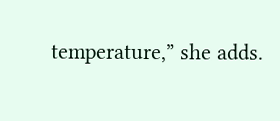temperature,” she adds.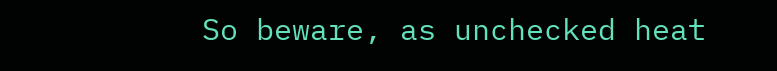So beware, as unchecked heat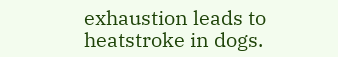exhaustion leads to heatstroke in dogs.